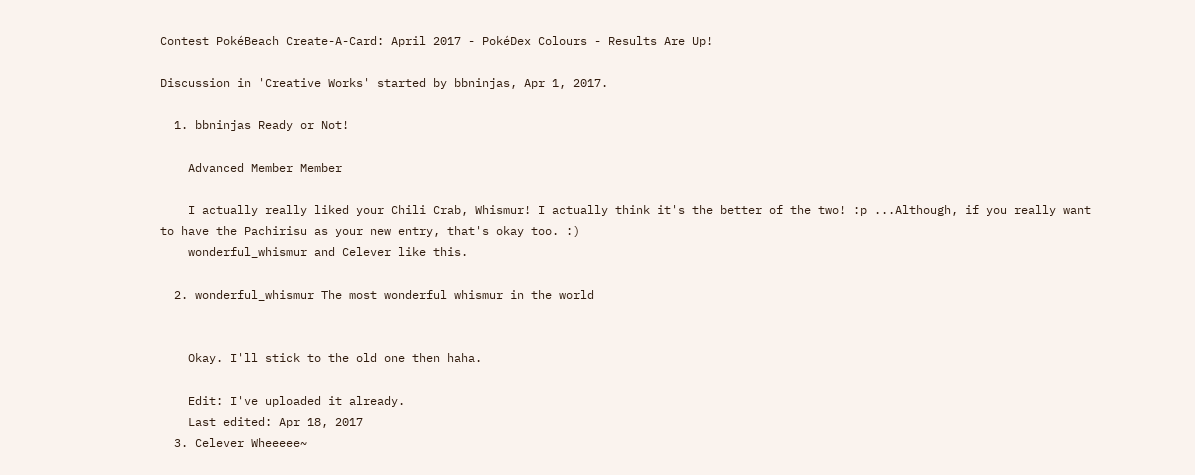Contest PokéBeach Create-A-Card: April 2017 - PokéDex Colours - Results Are Up!

Discussion in 'Creative Works' started by bbninjas, Apr 1, 2017.

  1. bbninjas Ready or Not!

    Advanced Member Member

    I actually really liked your Chili Crab, Whismur! I actually think it's the better of the two! :p ...Although, if you really want to have the Pachirisu as your new entry, that's okay too. :)
    wonderful_whismur and Celever like this.

  2. wonderful_whismur The most wonderful whismur in the world


    Okay. I'll stick to the old one then haha.

    Edit: I've uploaded it already.
    Last edited: Apr 18, 2017
  3. Celever Wheeeee~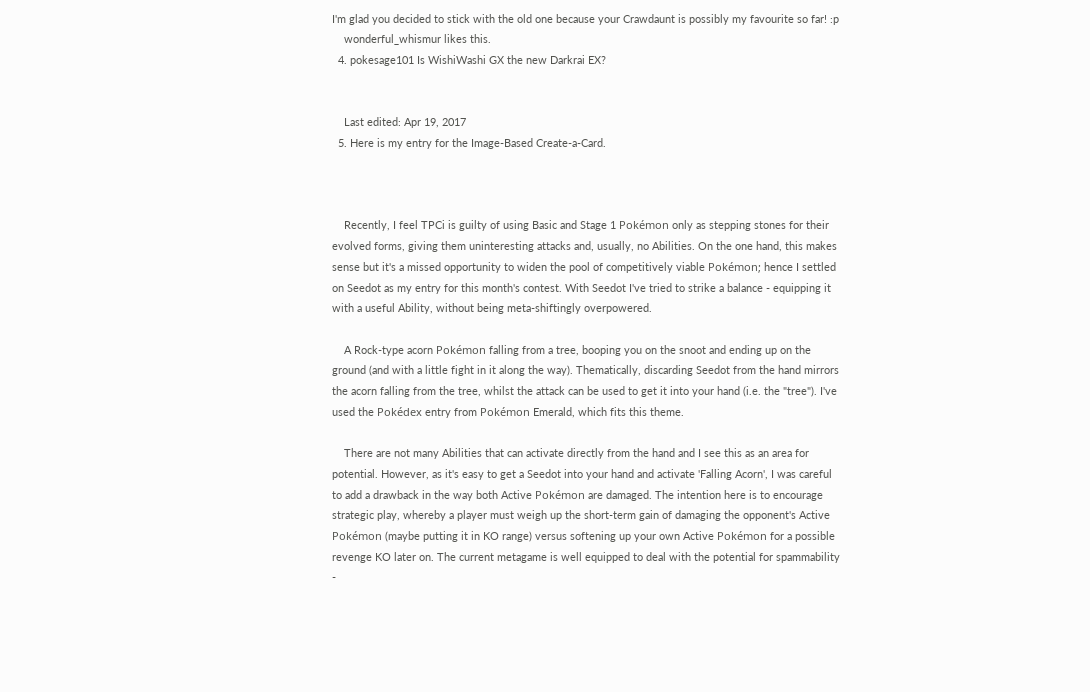I'm glad you decided to stick with the old one because your Crawdaunt is possibly my favourite so far! :p
    wonderful_whismur likes this.
  4. pokesage101 Is WishiWashi GX the new Darkrai EX?


    Last edited: Apr 19, 2017
  5. Here is my entry for the Image-Based Create-a-Card.



    Recently, I feel TPCi is guilty of using Basic and Stage 1 Pokémon only as stepping stones for their evolved forms, giving them uninteresting attacks and, usually, no Abilities. On the one hand, this makes sense but it's a missed opportunity to widen the pool of competitively viable Pokémon; hence I settled on Seedot as my entry for this month's contest. With Seedot I've tried to strike a balance - equipping it with a useful Ability, without being meta-shiftingly overpowered.

    A Rock-type acorn Pokémon falling from a tree, booping you on the snoot and ending up on the ground (and with a little fight in it along the way). Thematically, discarding Seedot from the hand mirrors the acorn falling from the tree, whilst the attack can be used to get it into your hand (i.e. the "tree"). I've used the Pokédex entry from Pokémon Emerald, which fits this theme.

    There are not many Abilities that can activate directly from the hand and I see this as an area for potential. However, as it's easy to get a Seedot into your hand and activate 'Falling Acorn', I was careful to add a drawback in the way both Active Pokémon are damaged. The intention here is to encourage strategic play, whereby a player must weigh up the short-term gain of damaging the opponent's Active Pokémon (maybe putting it in KO range) versus softening up your own Active Pokémon for a possible revenge KO later on. The current metagame is well equipped to deal with the potential for spammability -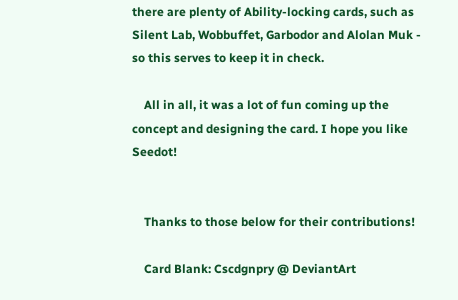there are plenty of Ability-locking cards, such as Silent Lab, Wobbuffet, Garbodor and Alolan Muk - so this serves to keep it in check.

    All in all, it was a lot of fun coming up the concept and designing the card. I hope you like Seedot!


    Thanks to those below for their contributions!

    Card Blank: Cscdgnpry @ DeviantArt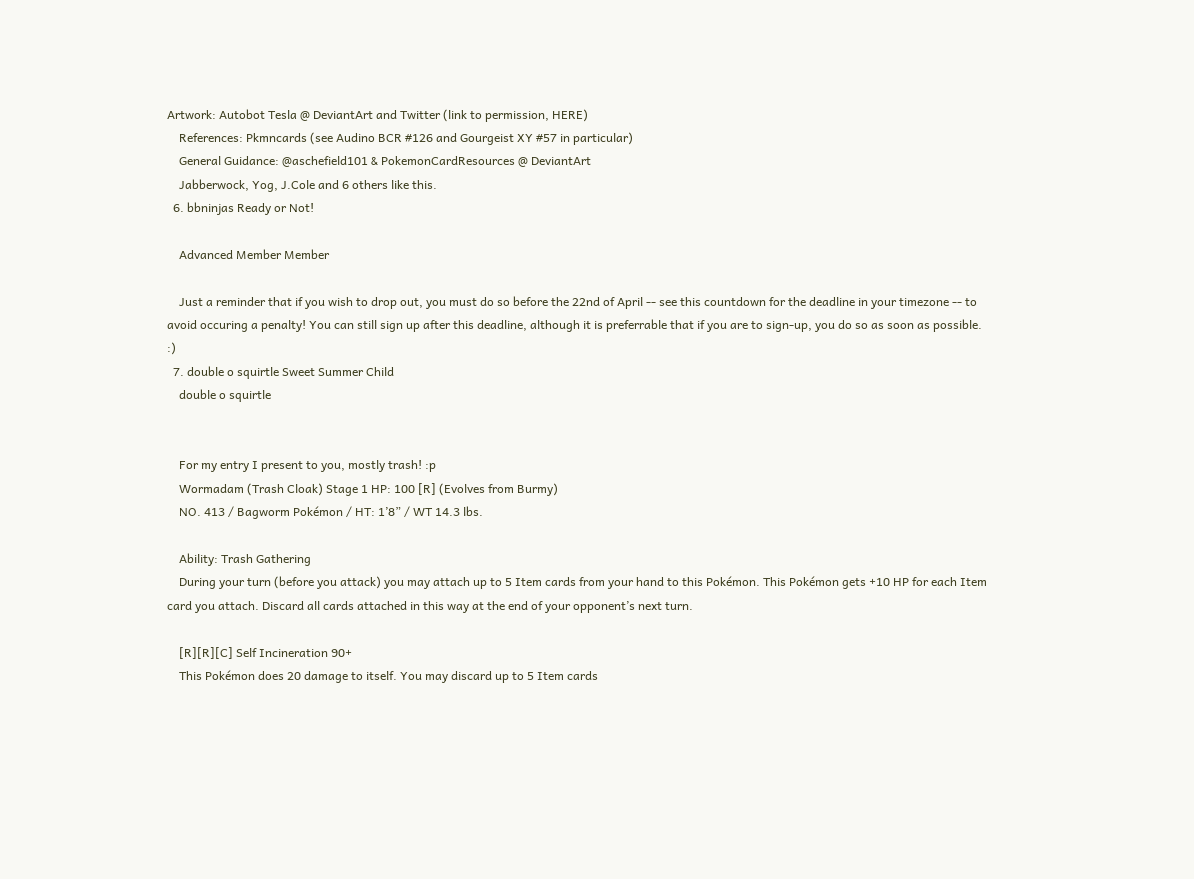Artwork: Autobot Tesla @ DeviantArt and Twitter (link to permission, HERE)
    References: Pkmncards (see Audino BCR #126 and Gourgeist XY #57 in particular)
    General Guidance: @aschefield101 & PokemonCardResources @ DeviantArt
    Jabberwock, Yog, J.Cole and 6 others like this.
  6. bbninjas Ready or Not!

    Advanced Member Member

    Just a reminder that if you wish to drop out, you must do so before the 22nd of April -- see this countdown for the deadline in your timezone -- to avoid occuring a penalty! You can still sign up after this deadline, although it is preferrable that if you are to sign-up, you do so as soon as possible. :)
  7. double o squirtle Sweet Summer Child
    double o squirtle


    For my entry I present to you, mostly trash! :p
    Wormadam (Trash Cloak) Stage 1 HP: 100 [R] (Evolves from Burmy)
    NO. 413 / Bagworm Pokémon / HT: 1’8” / WT 14.3 lbs.

    Ability: Trash Gathering
    During your turn (before you attack) you may attach up to 5 Item cards from your hand to this Pokémon. This Pokémon gets +10 HP for each Item card you attach. Discard all cards attached in this way at the end of your opponent’s next turn.

    [R][R][C] Self Incineration 90+
    This Pokémon does 20 damage to itself. You may discard up to 5 Item cards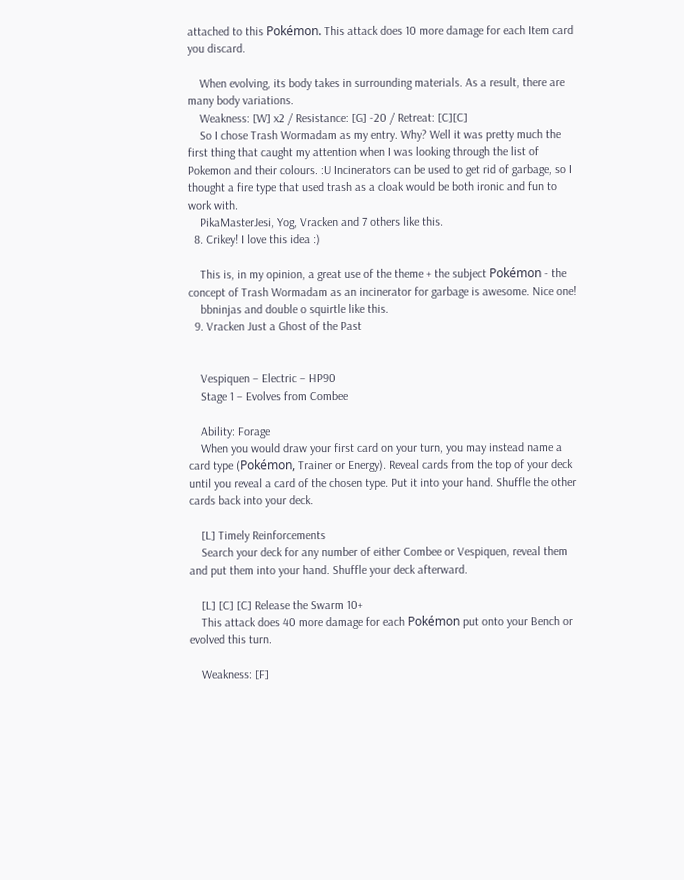attached to this Pokémon. This attack does 10 more damage for each Item card you discard.

    When evolving, its body takes in surrounding materials. As a result, there are many body variations.
    Weakness: [W] x2 / Resistance: [G] -20 / Retreat: [C][C]
    So I chose Trash Wormadam as my entry. Why? Well it was pretty much the first thing that caught my attention when I was looking through the list of Pokemon and their colours. :U Incinerators can be used to get rid of garbage, so I thought a fire type that used trash as a cloak would be both ironic and fun to work with.
    PikaMasterJesi, Yog, Vracken and 7 others like this.
  8. Crikey! I love this idea :)

    This is, in my opinion, a great use of the theme + the subject Pokémon - the concept of Trash Wormadam as an incinerator for garbage is awesome. Nice one!
    bbninjas and double o squirtle like this.
  9. Vracken Just a Ghost of the Past


    Vespiquen – Electric – HP90
    Stage 1 – Evolves from Combee

    Ability: Forage
    When you would draw your first card on your turn, you may instead name a card type (Pokémon, Trainer or Energy). Reveal cards from the top of your deck until you reveal a card of the chosen type. Put it into your hand. Shuffle the other cards back into your deck.

    [L] Timely Reinforcements
    Search your deck for any number of either Combee or Vespiquen, reveal them and put them into your hand. Shuffle your deck afterward.

    [L] [C] [C] Release the Swarm 10+
    This attack does 40 more damage for each Pokémon put onto your Bench or evolved this turn.

    Weakness: [F]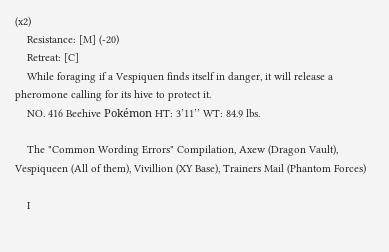(x2)
    Resistance: [M] (-20)
    Retreat: [C]
    While foraging if a Vespiquen finds itself in danger, it will release a pheromone calling for its hive to protect it.
    NO. 416 Beehive Pokémon HT: 3’11’’ WT: 84.9 lbs.

    The "Common Wording Errors" Compilation, Axew (Dragon Vault), Vespiqueen (All of them), Vivillion (XY Base), Trainers Mail (Phantom Forces)

    I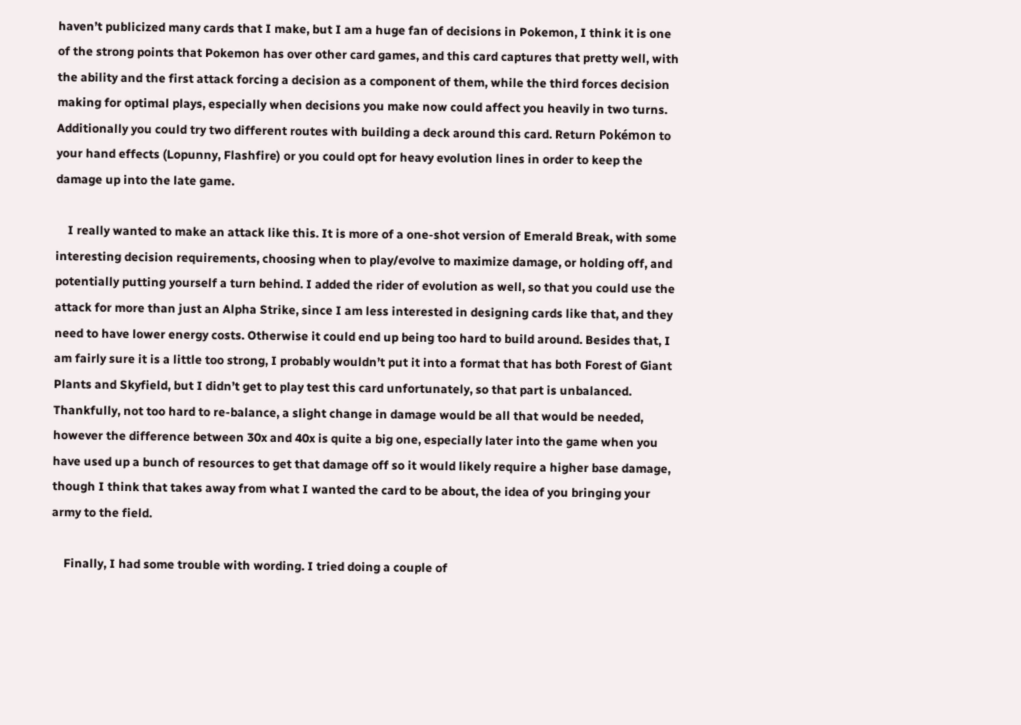haven’t publicized many cards that I make, but I am a huge fan of decisions in Pokemon, I think it is one of the strong points that Pokemon has over other card games, and this card captures that pretty well, with the ability and the first attack forcing a decision as a component of them, while the third forces decision making for optimal plays, especially when decisions you make now could affect you heavily in two turns. Additionally you could try two different routes with building a deck around this card. Return Pokémon to your hand effects (Lopunny, Flashfire) or you could opt for heavy evolution lines in order to keep the damage up into the late game.

    I really wanted to make an attack like this. It is more of a one-shot version of Emerald Break, with some interesting decision requirements, choosing when to play/evolve to maximize damage, or holding off, and potentially putting yourself a turn behind. I added the rider of evolution as well, so that you could use the attack for more than just an Alpha Strike, since I am less interested in designing cards like that, and they need to have lower energy costs. Otherwise it could end up being too hard to build around. Besides that, I am fairly sure it is a little too strong, I probably wouldn’t put it into a format that has both Forest of Giant Plants and Skyfield, but I didn’t get to play test this card unfortunately, so that part is unbalanced. Thankfully, not too hard to re-balance, a slight change in damage would be all that would be needed, however the difference between 30x and 40x is quite a big one, especially later into the game when you have used up a bunch of resources to get that damage off so it would likely require a higher base damage, though I think that takes away from what I wanted the card to be about, the idea of you bringing your army to the field.

    Finally, I had some trouble with wording. I tried doing a couple of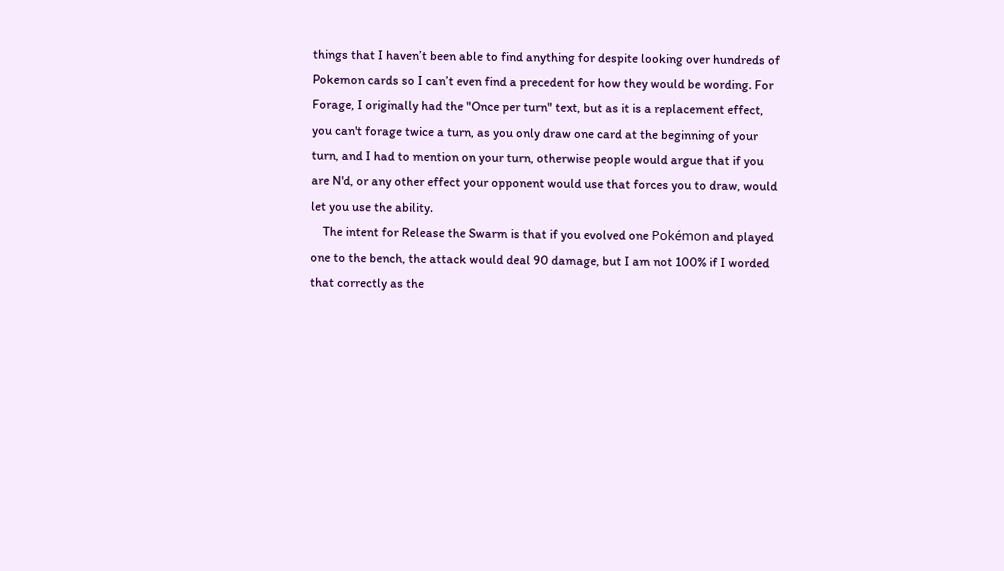things that I haven’t been able to find anything for despite looking over hundreds of Pokemon cards so I can’t even find a precedent for how they would be wording. For Forage, I originally had the "Once per turn" text, but as it is a replacement effect, you can't forage twice a turn, as you only draw one card at the beginning of your turn, and I had to mention on your turn, otherwise people would argue that if you are N'd, or any other effect your opponent would use that forces you to draw, would let you use the ability.
    The intent for Release the Swarm is that if you evolved one Pokémon and played one to the bench, the attack would deal 90 damage, but I am not 100% if I worded that correctly as the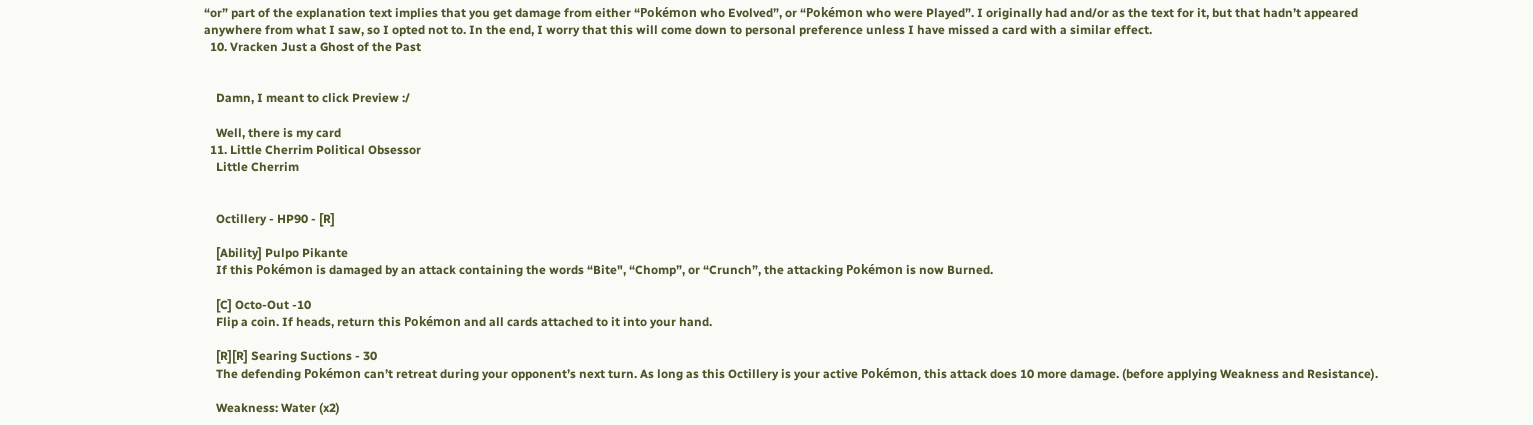“or” part of the explanation text implies that you get damage from either “Pokémon who Evolved”, or “Pokémon who were Played”. I originally had and/or as the text for it, but that hadn’t appeared anywhere from what I saw, so I opted not to. In the end, I worry that this will come down to personal preference unless I have missed a card with a similar effect.
  10. Vracken Just a Ghost of the Past


    Damn, I meant to click Preview :/

    Well, there is my card
  11. Little Cherrim Political Obsessor
    Little Cherrim


    Octillery - HP90 - [R]

    [Ability] Pulpo Pikante
    If this Pokémon is damaged by an attack containing the words “Bite", “Chomp”, or “Crunch”, the attacking Pokémon is now Burned.

    [C] Octo-Out -10
    Flip a coin. If heads, return this Pokémon and all cards attached to it into your hand.

    [R][R] Searing Suctions - 30
    The defending Pokémon can’t retreat during your opponent’s next turn. As long as this Octillery is your active Pokémon, this attack does 10 more damage. (before applying Weakness and Resistance).

    Weakness: Water (x2)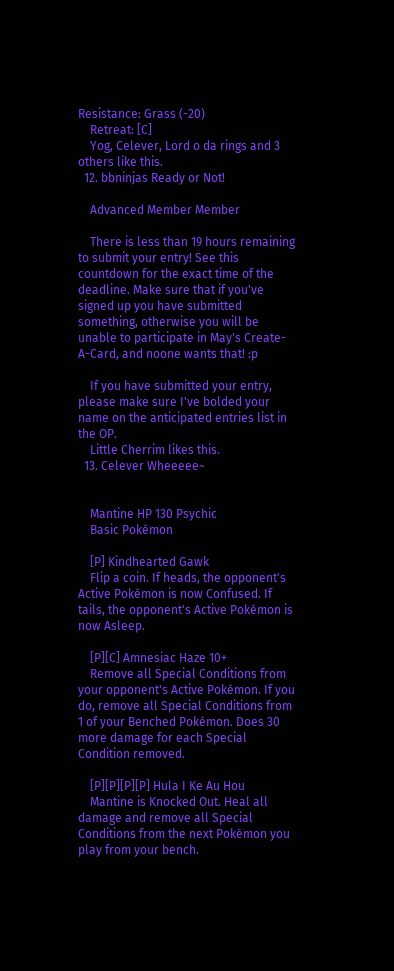Resistance: Grass (-20)
    Retreat: [C]
    Yog, Celever, Lord o da rings and 3 others like this.
  12. bbninjas Ready or Not!

    Advanced Member Member

    There is less than 19 hours remaining to submit your entry! See this countdown for the exact time of the deadline. Make sure that if you've signed up you have submitted something, otherwise you will be unable to participate in May's Create-A-Card, and noone wants that! :p

    If you have submitted your entry, please make sure I've bolded your name on the anticipated entries list in the OP.
    Little Cherrim likes this.
  13. Celever Wheeeee~


    Mantine HP 130 Psychic
    Basic Pokémon

    [P] Kindhearted Gawk
    Flip a coin. If heads, the opponent's Active Pokémon is now Confused. If tails, the opponent's Active Pokémon is now Asleep.

    [P][C] Amnesiac Haze 10+
    Remove all Special Conditions from your opponent's Active Pokémon. If you do, remove all Special Conditions from 1 of your Benched Pokémon. Does 30 more damage for each Special Condition removed.

    [P][P][P][P] Hula I Ke Au Hou
    Mantine is Knocked Out. Heal all damage and remove all Special Conditions from the next Pokémon you play from your bench.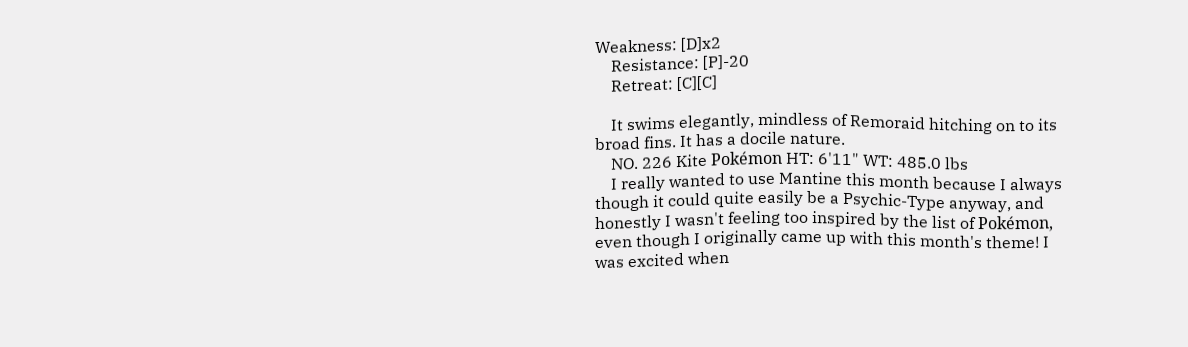Weakness: [D]x2
    Resistance: [P]-20
    Retreat: [C][C]

    It swims elegantly, mindless of Remoraid hitching on to its broad fins. It has a docile nature.
    NO. 226 Kite Pokémon HT: 6'11" WT: 485.0 lbs
    I really wanted to use Mantine this month because I always though it could quite easily be a Psychic-Type anyway, and honestly I wasn't feeling too inspired by the list of Pokémon, even though I originally came up with this month's theme! I was excited when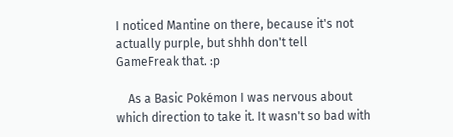I noticed Mantine on there, because it's not actually purple, but shhh don't tell GameFreak that. :p

    As a Basic Pokémon I was nervous about which direction to take it. It wasn't so bad with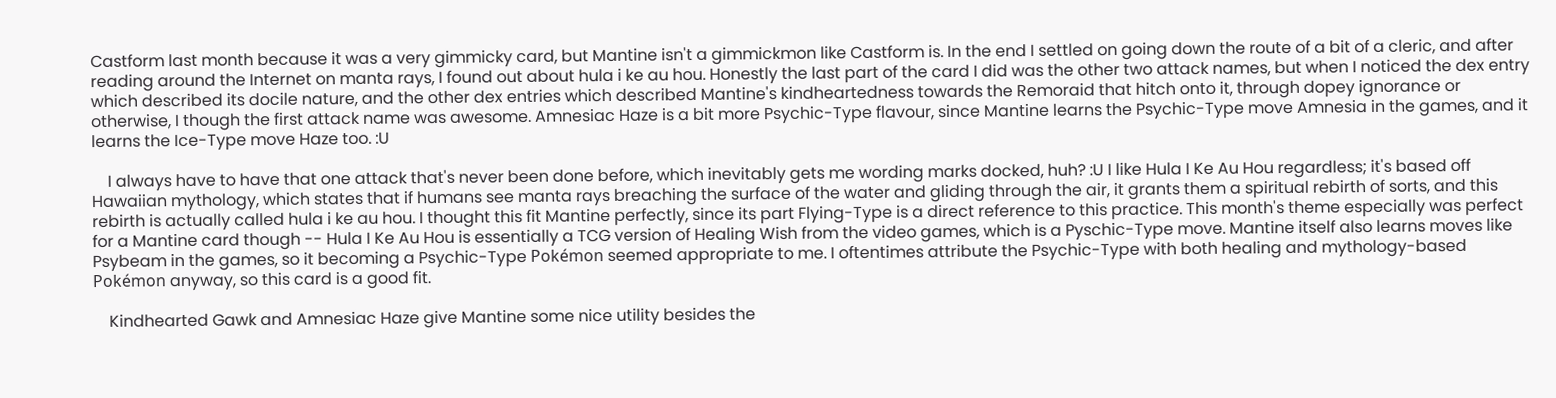Castform last month because it was a very gimmicky card, but Mantine isn't a gimmickmon like Castform is. In the end I settled on going down the route of a bit of a cleric, and after reading around the Internet on manta rays, I found out about hula i ke au hou. Honestly the last part of the card I did was the other two attack names, but when I noticed the dex entry which described its docile nature, and the other dex entries which described Mantine's kindheartedness towards the Remoraid that hitch onto it, through dopey ignorance or otherwise, I though the first attack name was awesome. Amnesiac Haze is a bit more Psychic-Type flavour, since Mantine learns the Psychic-Type move Amnesia in the games, and it learns the Ice-Type move Haze too. :U

    I always have to have that one attack that's never been done before, which inevitably gets me wording marks docked, huh? :U I like Hula I Ke Au Hou regardless; it's based off Hawaiian mythology, which states that if humans see manta rays breaching the surface of the water and gliding through the air, it grants them a spiritual rebirth of sorts, and this rebirth is actually called hula i ke au hou. I thought this fit Mantine perfectly, since its part Flying-Type is a direct reference to this practice. This month's theme especially was perfect for a Mantine card though -- Hula I Ke Au Hou is essentially a TCG version of Healing Wish from the video games, which is a Pyschic-Type move. Mantine itself also learns moves like Psybeam in the games, so it becoming a Psychic-Type Pokémon seemed appropriate to me. I oftentimes attribute the Psychic-Type with both healing and mythology-based Pokémon anyway, so this card is a good fit.

    Kindhearted Gawk and Amnesiac Haze give Mantine some nice utility besides the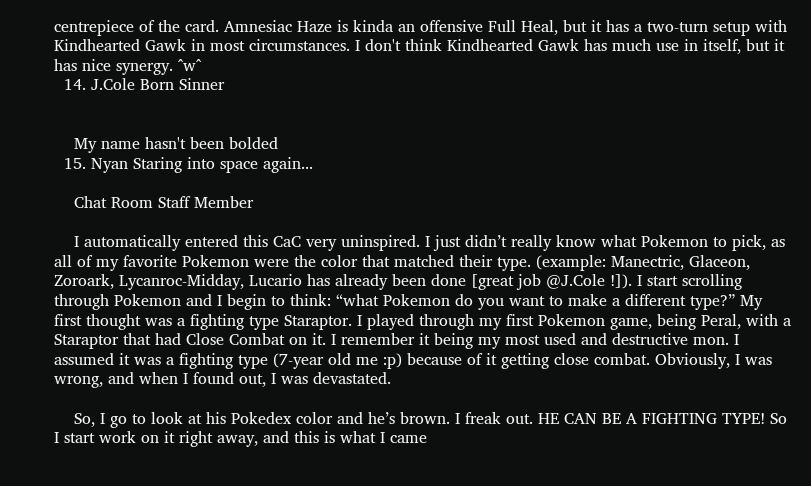centrepiece of the card. Amnesiac Haze is kinda an offensive Full Heal, but it has a two-turn setup with Kindhearted Gawk in most circumstances. I don't think Kindhearted Gawk has much use in itself, but it has nice synergy. ^w^
  14. J.Cole Born Sinner


    My name hasn't been bolded
  15. Nyan Staring into space again...

    Chat Room Staff Member

    I automatically entered this CaC very uninspired. I just didn’t really know what Pokemon to pick, as all of my favorite Pokemon were the color that matched their type. (example: Manectric, Glaceon, Zoroark, Lycanroc-Midday, Lucario has already been done [great job @J.Cole !]). I start scrolling through Pokemon and I begin to think: “what Pokemon do you want to make a different type?” My first thought was a fighting type Staraptor. I played through my first Pokemon game, being Peral, with a Staraptor that had Close Combat on it. I remember it being my most used and destructive mon. I assumed it was a fighting type (7-year old me :p) because of it getting close combat. Obviously, I was wrong, and when I found out, I was devastated.

    So, I go to look at his Pokedex color and he’s brown. I freak out. HE CAN BE A FIGHTING TYPE! So I start work on it right away, and this is what I came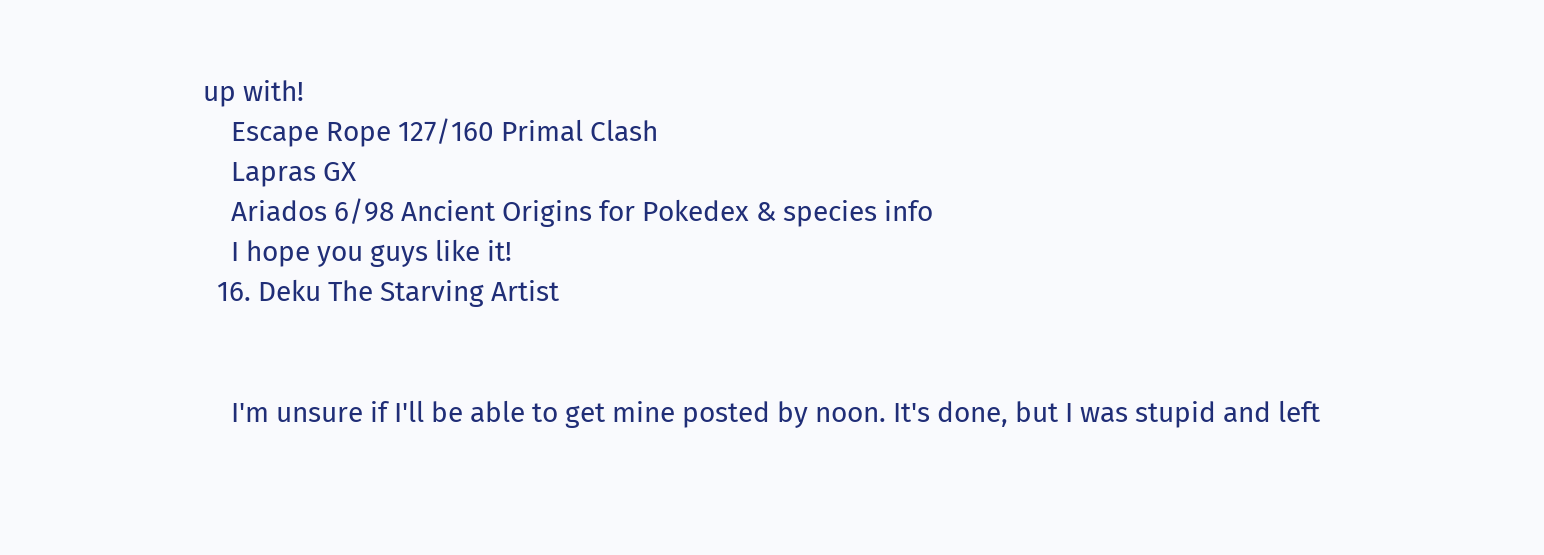up with!
    Escape Rope 127/160 Primal Clash
    Lapras GX
    Ariados 6/98 Ancient Origins for Pokedex & species info
    I hope you guys like it!
  16. Deku The Starving Artist


    I'm unsure if I'll be able to get mine posted by noon. It's done, but I was stupid and left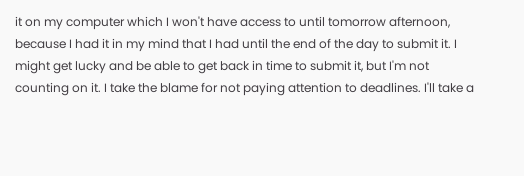it on my computer which I won't have access to until tomorrow afternoon, because I had it in my mind that I had until the end of the day to submit it. I might get lucky and be able to get back in time to submit it, but I'm not counting on it. I take the blame for not paying attention to deadlines. I'll take a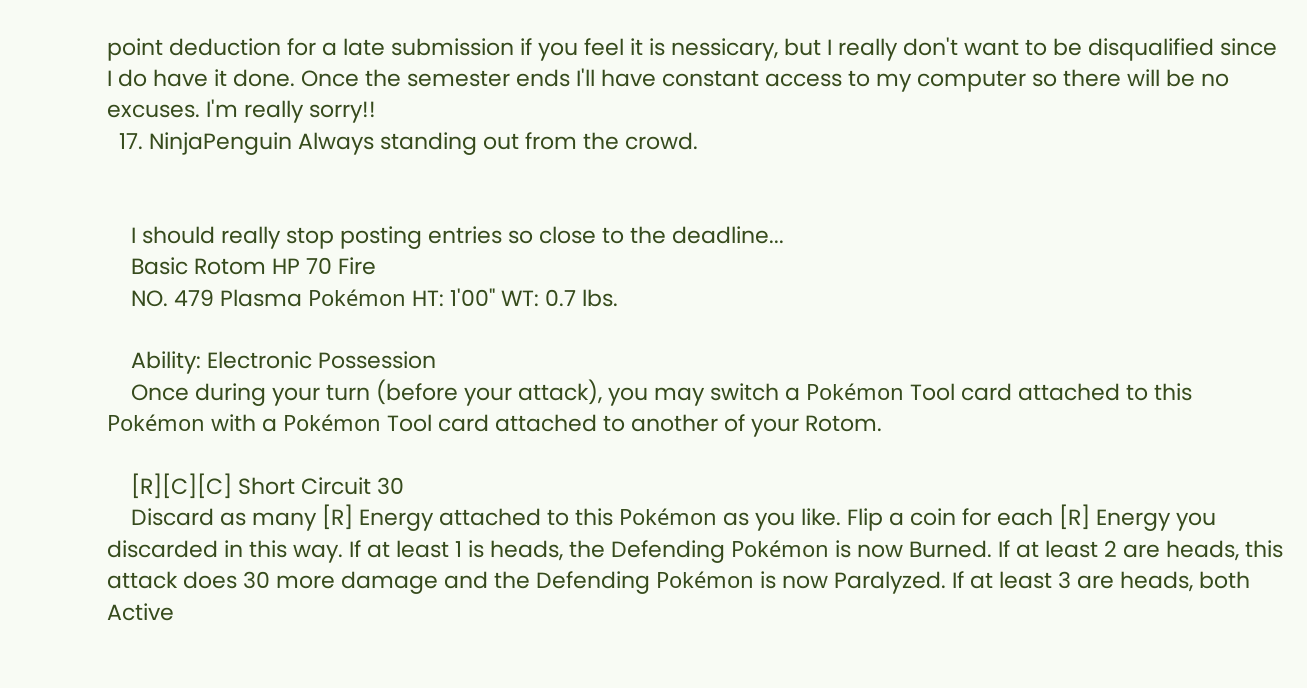point deduction for a late submission if you feel it is nessicary, but I really don't want to be disqualified since I do have it done. Once the semester ends I'll have constant access to my computer so there will be no excuses. I'm really sorry!!
  17. NinjaPenguin Always standing out from the crowd.


    I should really stop posting entries so close to the deadline...
    Basic Rotom HP 70 Fire
    NO. 479 Plasma Pokémon HT: 1'00" WT: 0.7 lbs.

    Ability: Electronic Possession
    Once during your turn (before your attack), you may switch a Pokémon Tool card attached to this Pokémon with a Pokémon Tool card attached to another of your Rotom.

    [R][C][C] Short Circuit 30
    Discard as many [R] Energy attached to this Pokémon as you like. Flip a coin for each [R] Energy you discarded in this way. If at least 1 is heads, the Defending Pokémon is now Burned. If at least 2 are heads, this attack does 30 more damage and the Defending Pokémon is now Paralyzed. If at least 3 are heads, both Active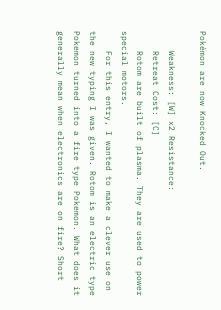Pokémon are now Knocked Out.

    Weakness: [W] x2 Resistance:
    Retreat Cost: [C]
    Rotom are built of plasma. They are used to power special motors.
    For this entry, I wanted to make a clever use on the new typing I was given. Rotom is an electric type Pokemon turned into a fire type Pokemon. What does it generally mean when electronics are on fire? Short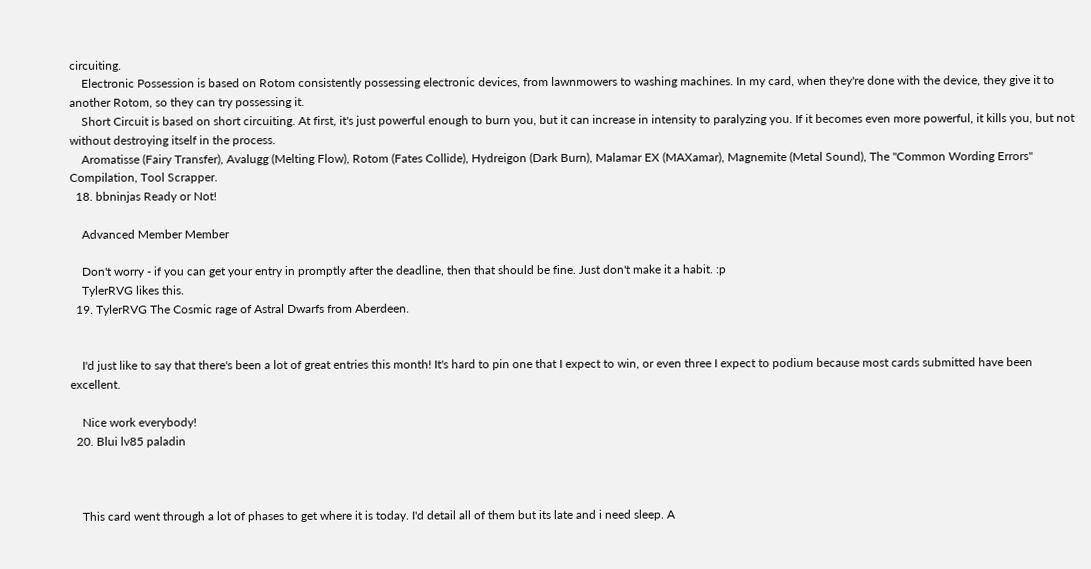circuiting.
    Electronic Possession is based on Rotom consistently possessing electronic devices, from lawnmowers to washing machines. In my card, when they're done with the device, they give it to another Rotom, so they can try possessing it.
    Short Circuit is based on short circuiting. At first, it's just powerful enough to burn you, but it can increase in intensity to paralyzing you. If it becomes even more powerful, it kills you, but not without destroying itself in the process.
    Aromatisse (Fairy Transfer), Avalugg (Melting Flow), Rotom (Fates Collide), Hydreigon (Dark Burn), Malamar EX (MAXamar), Magnemite (Metal Sound), The "Common Wording Errors" Compilation, Tool Scrapper.
  18. bbninjas Ready or Not!

    Advanced Member Member

    Don't worry - if you can get your entry in promptly after the deadline, then that should be fine. Just don't make it a habit. :p
    TylerRVG likes this.
  19. TylerRVG The Cosmic rage of Astral Dwarfs from Aberdeen.


    I'd just like to say that there's been a lot of great entries this month! It's hard to pin one that I expect to win, or even three I expect to podium because most cards submitted have been excellent.

    Nice work everybody!
  20. Blui lv85 paladin



    This card went through a lot of phases to get where it is today. I'd detail all of them but its late and i need sleep. A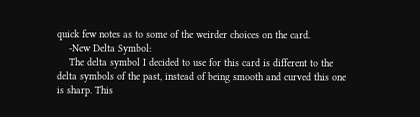quick few notes as to some of the weirder choices on the card.
    -New Delta Symbol:
    The delta symbol I decided to use for this card is different to the delta symbols of the past, instead of being smooth and curved this one is sharp. This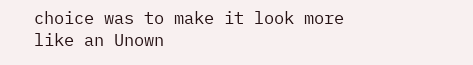choice was to make it look more like an Unown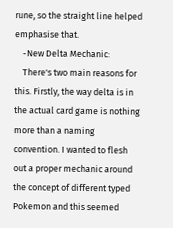rune, so the straight line helped emphasise that.
    -New Delta Mechanic:
    There's two main reasons for this. Firstly, the way delta is in the actual card game is nothing more than a naming convention. I wanted to flesh out a proper mechanic around the concept of different typed Pokemon and this seemed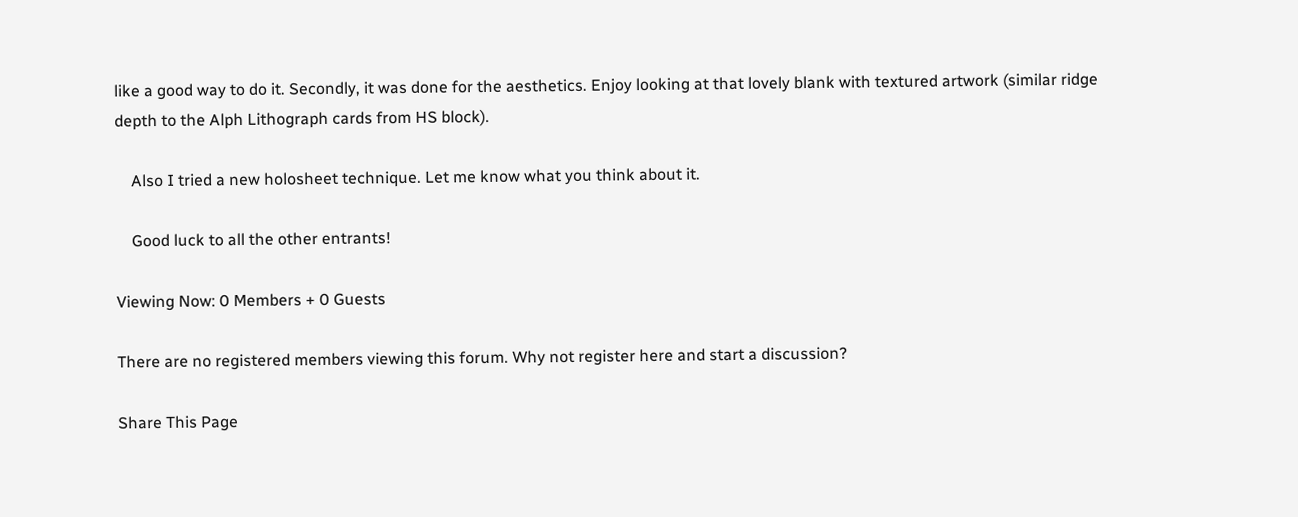like a good way to do it. Secondly, it was done for the aesthetics. Enjoy looking at that lovely blank with textured artwork (similar ridge depth to the Alph Lithograph cards from HS block).

    Also I tried a new holosheet technique. Let me know what you think about it.

    Good luck to all the other entrants!

Viewing Now: 0 Members + 0 Guests

There are no registered members viewing this forum. Why not register here and start a discussion?

Share This Page